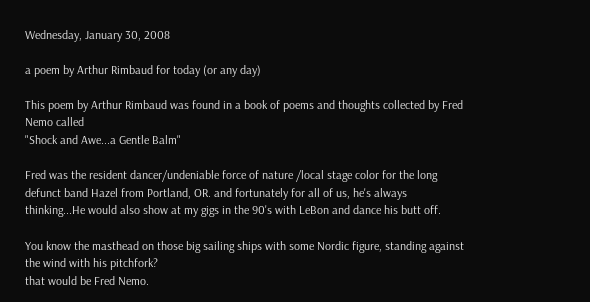Wednesday, January 30, 2008

a poem by Arthur Rimbaud for today (or any day)

This poem by Arthur Rimbaud was found in a book of poems and thoughts collected by Fred Nemo called
"Shock and Awe...a Gentle Balm"

Fred was the resident dancer/undeniable force of nature /local stage color for the long defunct band Hazel from Portland, OR. and fortunately for all of us, he's always thinking...He would also show at my gigs in the 90's with LeBon and dance his butt off.

You know the masthead on those big sailing ships with some Nordic figure, standing against the wind with his pitchfork?
that would be Fred Nemo.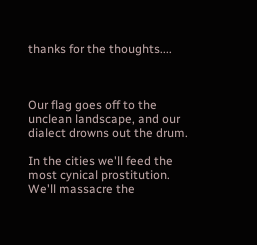thanks for the thoughts....



Our flag goes off to the unclean landscape, and our dialect drowns out the drum.

In the cities we'll feed the most cynical prostitution. We'll massacre the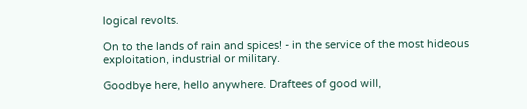logical revolts.

On to the lands of rain and spices! - in the service of the most hideous exploitation, industrial or military.

Goodbye here, hello anywhere. Draftees of good will,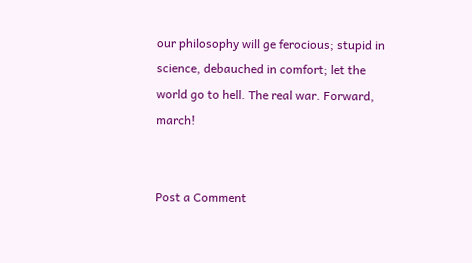our philosophy will ge ferocious; stupid in science, debauched in comfort; let the world go to hell. The real war. Forward, march!


Post a Comment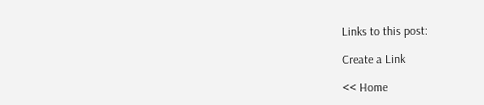Links to this post:

Create a Link

<< Home